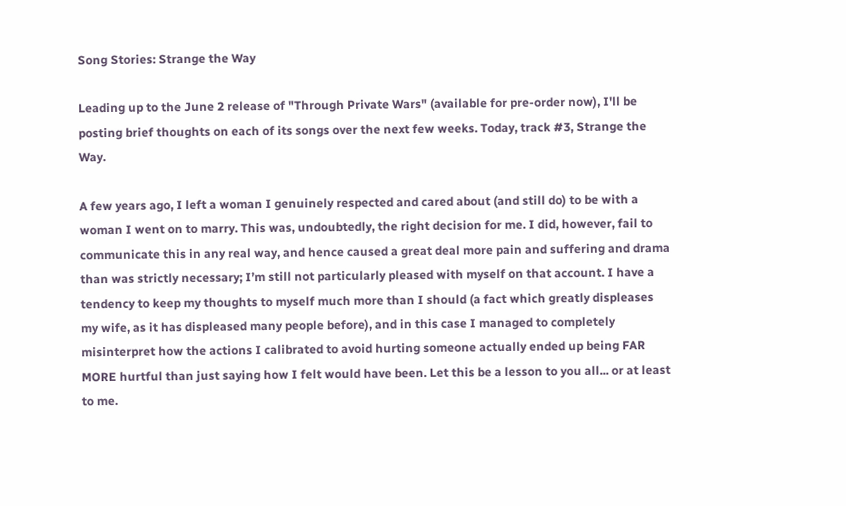Song Stories: Strange the Way

Leading up to the June 2 release of "Through Private Wars" (available for pre-order now), I'll be posting brief thoughts on each of its songs over the next few weeks. Today, track #3, Strange the Way.

A few years ago, I left a woman I genuinely respected and cared about (and still do) to be with a woman I went on to marry. This was, undoubtedly, the right decision for me. I did, however, fail to communicate this in any real way, and hence caused a great deal more pain and suffering and drama than was strictly necessary; I’m still not particularly pleased with myself on that account. I have a tendency to keep my thoughts to myself much more than I should (a fact which greatly displeases my wife, as it has displeased many people before), and in this case I managed to completely misinterpret how the actions I calibrated to avoid hurting someone actually ended up being FAR MORE hurtful than just saying how I felt would have been. Let this be a lesson to you all... or at least to me.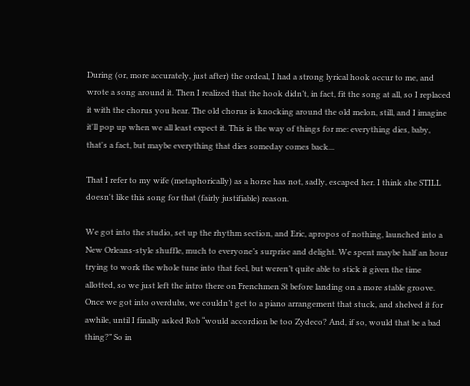During (or, more accurately, just after) the ordeal, I had a strong lyrical hook occur to me, and wrote a song around it. Then I realized that the hook didn’t, in fact, fit the song at all, so I replaced it with the chorus you hear. The old chorus is knocking around the old melon, still, and I imagine it'll pop up when we all least expect it. This is the way of things for me: everything dies, baby, that's a fact, but maybe everything that dies someday comes back...

That I refer to my wife (metaphorically) as a horse has not, sadly, escaped her. I think she STILL doesn't like this song for that (fairly justifiable) reason.

We got into the studio, set up the rhythm section, and Eric, apropos of nothing, launched into a New Orleans-style shuffle, much to everyone’s surprise and delight. We spent maybe half an hour trying to work the whole tune into that feel, but weren’t quite able to stick it given the time allotted, so we just left the intro there on Frenchmen St before landing on a more stable groove. Once we got into overdubs, we couldn’t get to a piano arrangement that stuck, and shelved it for awhile, until I finally asked Rob “would accordion be too Zydeco? And, if so, would that be a bad thing?” So in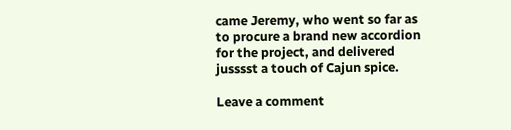came Jeremy, who went so far as to procure a brand new accordion for the project, and delivered jusssst a touch of Cajun spice.

Leave a comment